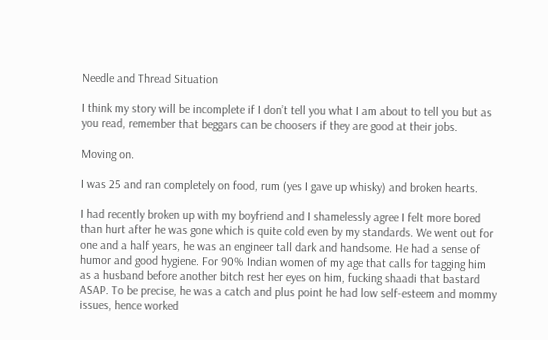Needle and Thread Situation

I think my story will be incomplete if I don’t tell you what I am about to tell you but as you read, remember that beggars can be choosers if they are good at their jobs.

Moving on.

I was 25 and ran completely on food, rum (yes I gave up whisky) and broken hearts.

I had recently broken up with my boyfriend and I shamelessly agree I felt more bored than hurt after he was gone which is quite cold even by my standards. We went out for one and a half years, he was an engineer tall dark and handsome. He had a sense of humor and good hygiene. For 90% Indian women of my age that calls for tagging him as a husband before another bitch rest her eyes on him, fucking shaadi that bastard ASAP. To be precise, he was a catch and plus point he had low self-esteem and mommy issues, hence worked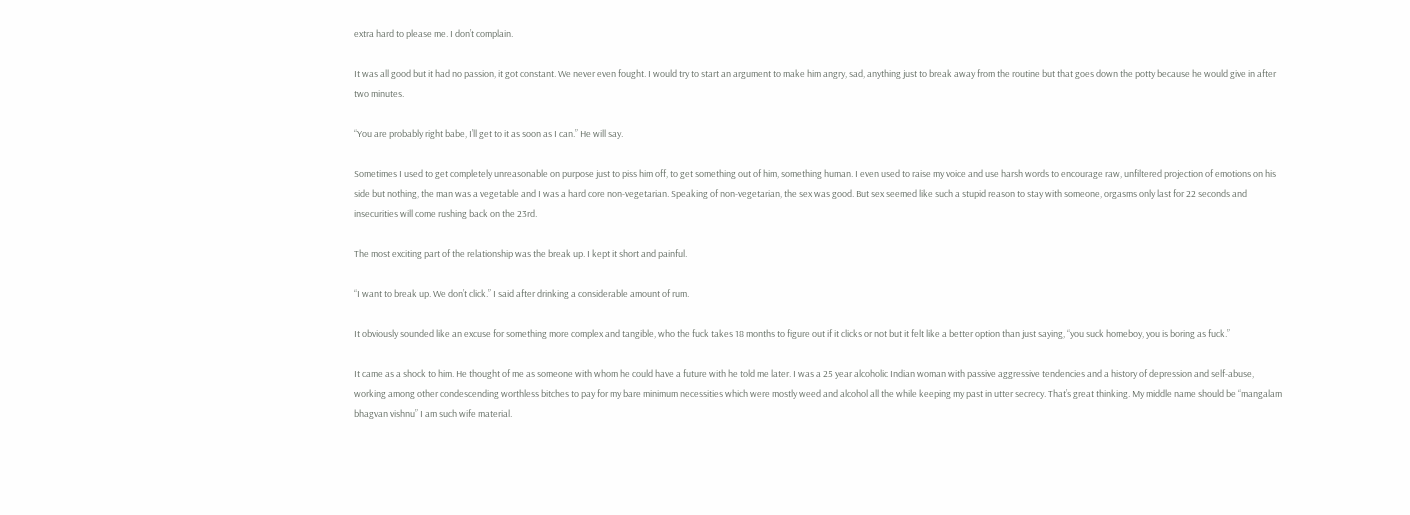extra hard to please me. I don’t complain.

It was all good but it had no passion, it got constant. We never even fought. I would try to start an argument to make him angry, sad, anything just to break away from the routine but that goes down the potty because he would give in after two minutes.

“You are probably right babe, I’ll get to it as soon as I can.” He will say.

Sometimes I used to get completely unreasonable on purpose just to piss him off, to get something out of him, something human. I even used to raise my voice and use harsh words to encourage raw, unfiltered projection of emotions on his side but nothing, the man was a vegetable and I was a hard core non-vegetarian. Speaking of non-vegetarian, the sex was good. But sex seemed like such a stupid reason to stay with someone, orgasms only last for 22 seconds and insecurities will come rushing back on the 23rd.

The most exciting part of the relationship was the break up. I kept it short and painful.

“I want to break up. We don’t click.” I said after drinking a considerable amount of rum.

It obviously sounded like an excuse for something more complex and tangible, who the fuck takes 18 months to figure out if it clicks or not but it felt like a better option than just saying, “you suck homeboy, you is boring as fuck.”

It came as a shock to him. He thought of me as someone with whom he could have a future with he told me later. I was a 25 year alcoholic Indian woman with passive aggressive tendencies and a history of depression and self-abuse, working among other condescending worthless bitches to pay for my bare minimum necessities which were mostly weed and alcohol all the while keeping my past in utter secrecy. That’s great thinking. My middle name should be “mangalam bhagvan vishnu” I am such wife material.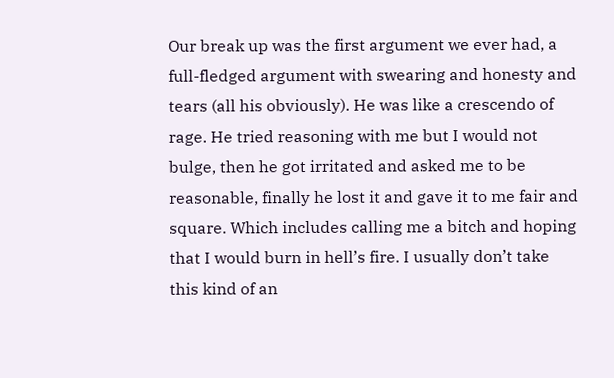Our break up was the first argument we ever had, a full-fledged argument with swearing and honesty and tears (all his obviously). He was like a crescendo of rage. He tried reasoning with me but I would not bulge, then he got irritated and asked me to be reasonable, finally he lost it and gave it to me fair and square. Which includes calling me a bitch and hoping that I would burn in hell’s fire. I usually don’t take this kind of an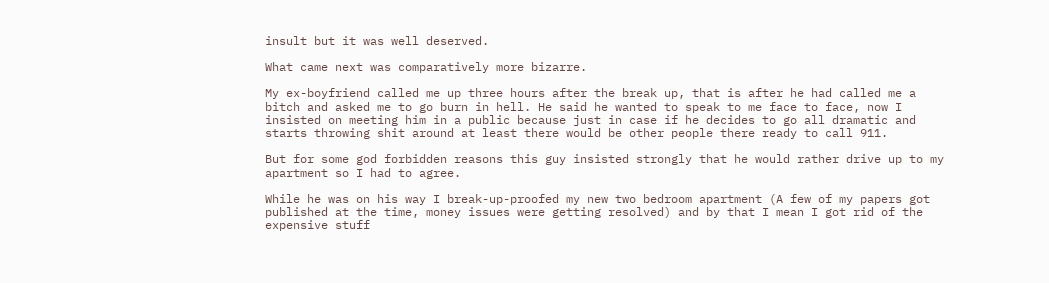insult but it was well deserved.

What came next was comparatively more bizarre.

My ex-boyfriend called me up three hours after the break up, that is after he had called me a bitch and asked me to go burn in hell. He said he wanted to speak to me face to face, now I insisted on meeting him in a public because just in case if he decides to go all dramatic and starts throwing shit around at least there would be other people there ready to call 911.

But for some god forbidden reasons this guy insisted strongly that he would rather drive up to my apartment so I had to agree.

While he was on his way I break-up-proofed my new two bedroom apartment (A few of my papers got published at the time, money issues were getting resolved) and by that I mean I got rid of the expensive stuff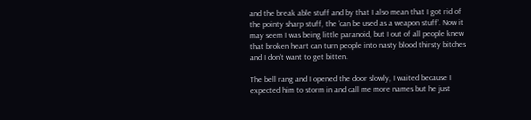and the break able stuff and by that I also mean that I got rid of the pointy sharp stuff, the ‘can be used as a weapon stuff’. Now it may seem I was being little paranoid, but I out of all people knew that broken heart can turn people into nasty blood thirsty bitches and I don’t want to get bitten.

The bell rang and I opened the door slowly, I waited because I expected him to storm in and call me more names but he just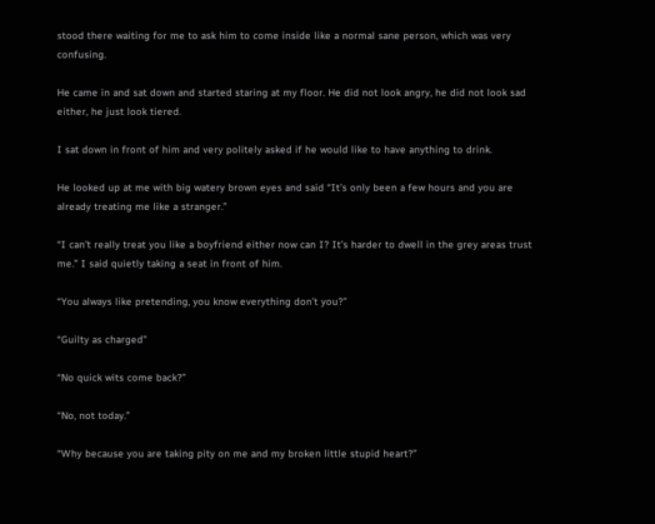stood there waiting for me to ask him to come inside like a normal sane person, which was very confusing.

He came in and sat down and started staring at my floor. He did not look angry, he did not look sad either, he just look tiered.

I sat down in front of him and very politely asked if he would like to have anything to drink.

He looked up at me with big watery brown eyes and said “It’s only been a few hours and you are already treating me like a stranger.”

“I can’t really treat you like a boyfriend either now can I? It’s harder to dwell in the grey areas trust me.” I said quietly taking a seat in front of him.

“You always like pretending, you know everything don’t you?”

“Guilty as charged”

“No quick wits come back?”

“No, not today.”

“Why because you are taking pity on me and my broken little stupid heart?”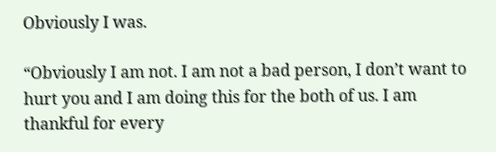Obviously I was.

“Obviously I am not. I am not a bad person, I don’t want to hurt you and I am doing this for the both of us. I am thankful for every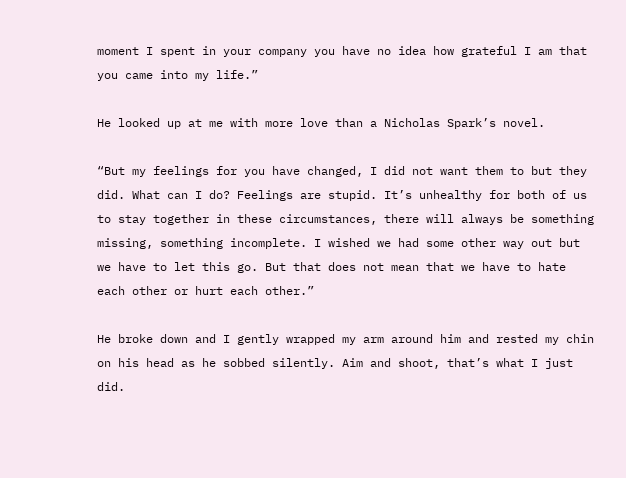moment I spent in your company you have no idea how grateful I am that you came into my life.”

He looked up at me with more love than a Nicholas Spark’s novel.

“But my feelings for you have changed, I did not want them to but they did. What can I do? Feelings are stupid. It’s unhealthy for both of us to stay together in these circumstances, there will always be something missing, something incomplete. I wished we had some other way out but we have to let this go. But that does not mean that we have to hate each other or hurt each other.”

He broke down and I gently wrapped my arm around him and rested my chin on his head as he sobbed silently. Aim and shoot, that’s what I just did.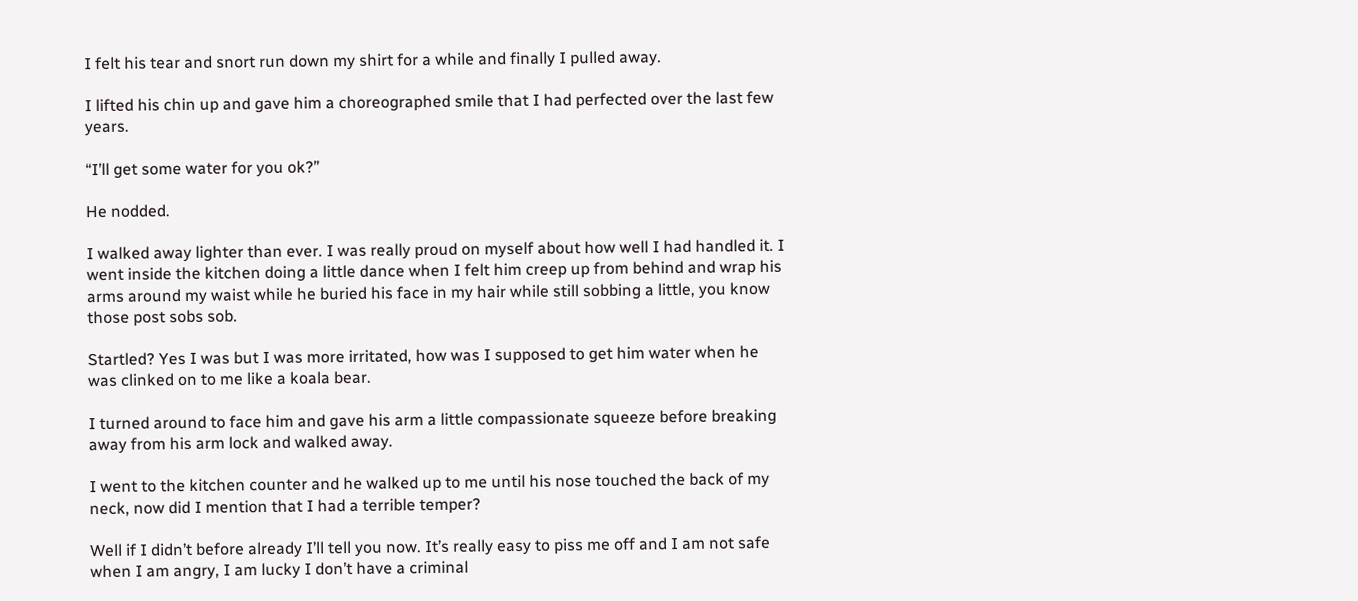I felt his tear and snort run down my shirt for a while and finally I pulled away.

I lifted his chin up and gave him a choreographed smile that I had perfected over the last few years.

“I’ll get some water for you ok?”

He nodded.

I walked away lighter than ever. I was really proud on myself about how well I had handled it. I went inside the kitchen doing a little dance when I felt him creep up from behind and wrap his arms around my waist while he buried his face in my hair while still sobbing a little, you know those post sobs sob.

Startled? Yes I was but I was more irritated, how was I supposed to get him water when he was clinked on to me like a koala bear.

I turned around to face him and gave his arm a little compassionate squeeze before breaking away from his arm lock and walked away.

I went to the kitchen counter and he walked up to me until his nose touched the back of my neck, now did I mention that I had a terrible temper?

Well if I didn’t before already I’ll tell you now. It’s really easy to piss me off and I am not safe when I am angry, I am lucky I don’t have a criminal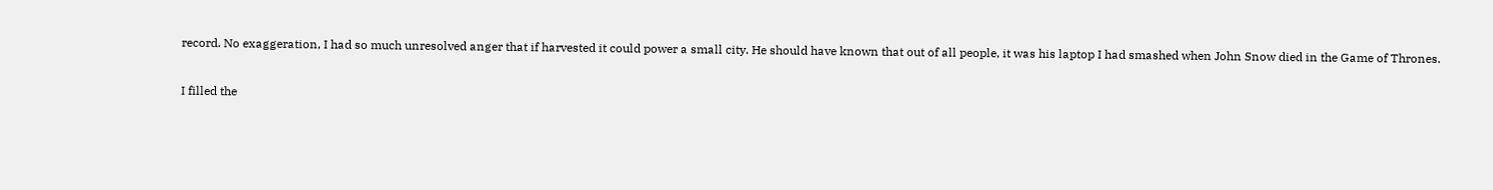record. No exaggeration, I had so much unresolved anger that if harvested it could power a small city. He should have known that out of all people, it was his laptop I had smashed when John Snow died in the Game of Thrones.

I filled the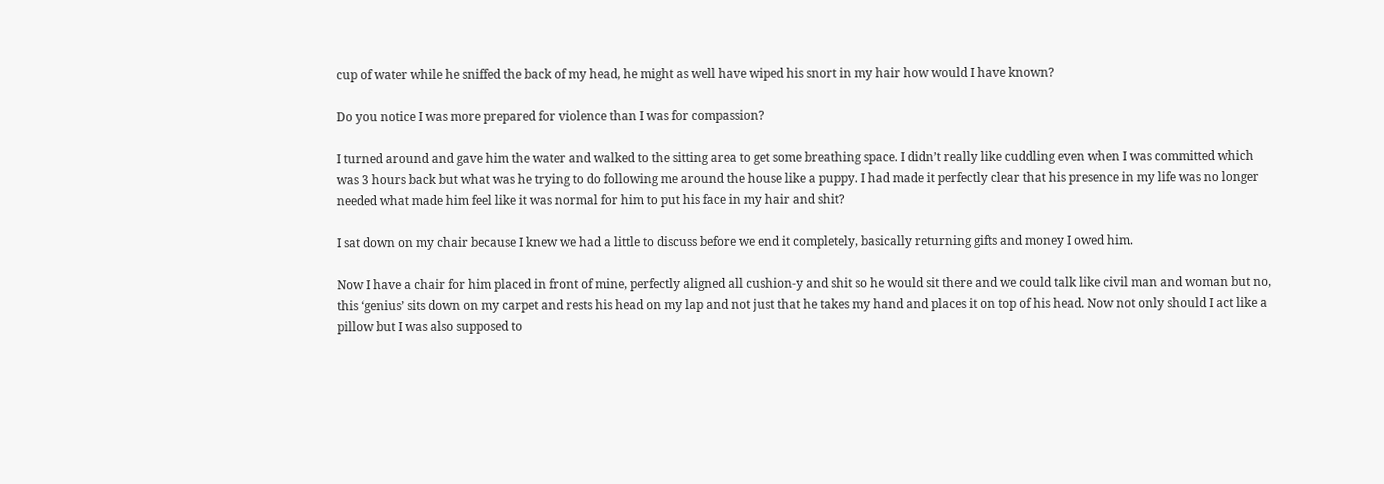cup of water while he sniffed the back of my head, he might as well have wiped his snort in my hair how would I have known?

Do you notice I was more prepared for violence than I was for compassion?

I turned around and gave him the water and walked to the sitting area to get some breathing space. I didn’t really like cuddling even when I was committed which was 3 hours back but what was he trying to do following me around the house like a puppy. I had made it perfectly clear that his presence in my life was no longer needed what made him feel like it was normal for him to put his face in my hair and shit?

I sat down on my chair because I knew we had a little to discuss before we end it completely, basically returning gifts and money I owed him.

Now I have a chair for him placed in front of mine, perfectly aligned all cushion-y and shit so he would sit there and we could talk like civil man and woman but no, this ‘genius’ sits down on my carpet and rests his head on my lap and not just that he takes my hand and places it on top of his head. Now not only should I act like a pillow but I was also supposed to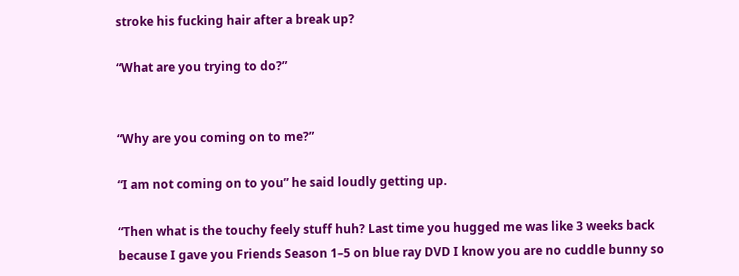stroke his fucking hair after a break up?

“What are you trying to do?”


“Why are you coming on to me?”

“I am not coming on to you” he said loudly getting up.

“Then what is the touchy feely stuff huh? Last time you hugged me was like 3 weeks back because I gave you Friends Season 1–5 on blue ray DVD I know you are no cuddle bunny so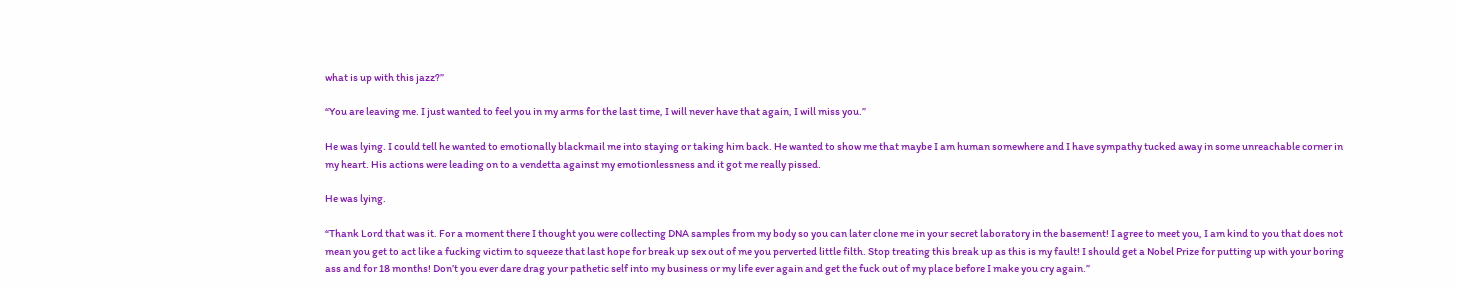what is up with this jazz?”

“You are leaving me. I just wanted to feel you in my arms for the last time, I will never have that again, I will miss you.”

He was lying. I could tell he wanted to emotionally blackmail me into staying or taking him back. He wanted to show me that maybe I am human somewhere and I have sympathy tucked away in some unreachable corner in my heart. His actions were leading on to a vendetta against my emotionlessness and it got me really pissed.

He was lying.

“Thank Lord that was it. For a moment there I thought you were collecting DNA samples from my body so you can later clone me in your secret laboratory in the basement! I agree to meet you, I am kind to you that does not mean you get to act like a fucking victim to squeeze that last hope for break up sex out of me you perverted little filth. Stop treating this break up as this is my fault! I should get a Nobel Prize for putting up with your boring ass and for 18 months! Don’t you ever dare drag your pathetic self into my business or my life ever again and get the fuck out of my place before I make you cry again.”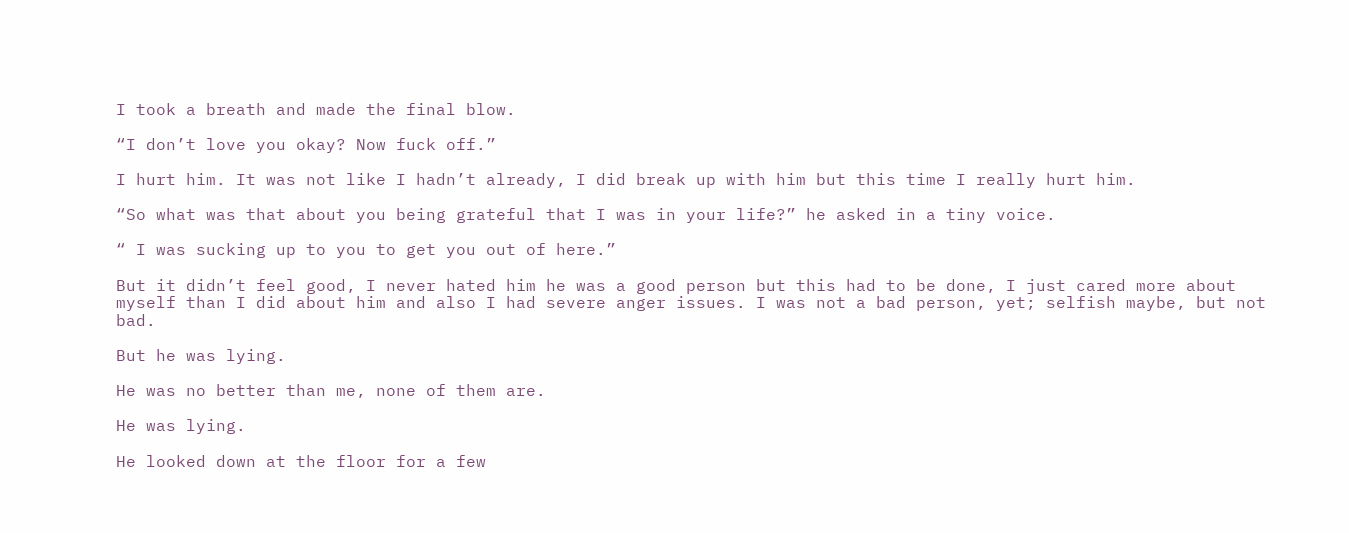I took a breath and made the final blow.

“I don’t love you okay? Now fuck off.”

I hurt him. It was not like I hadn’t already, I did break up with him but this time I really hurt him.

“So what was that about you being grateful that I was in your life?” he asked in a tiny voice.

“ I was sucking up to you to get you out of here.”

But it didn’t feel good, I never hated him he was a good person but this had to be done, I just cared more about myself than I did about him and also I had severe anger issues. I was not a bad person, yet; selfish maybe, but not bad.

But he was lying.

He was no better than me, none of them are.

He was lying.

He looked down at the floor for a few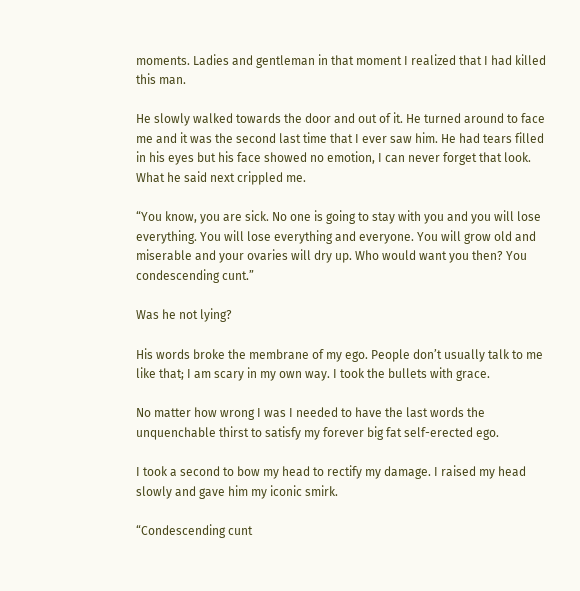moments. Ladies and gentleman in that moment I realized that I had killed this man.

He slowly walked towards the door and out of it. He turned around to face me and it was the second last time that I ever saw him. He had tears filled in his eyes but his face showed no emotion, I can never forget that look. What he said next crippled me.

“You know, you are sick. No one is going to stay with you and you will lose everything. You will lose everything and everyone. You will grow old and miserable and your ovaries will dry up. Who would want you then? You condescending cunt.”

Was he not lying?

His words broke the membrane of my ego. People don’t usually talk to me like that; I am scary in my own way. I took the bullets with grace.

No matter how wrong I was I needed to have the last words the unquenchable thirst to satisfy my forever big fat self-erected ego.

I took a second to bow my head to rectify my damage. I raised my head slowly and gave him my iconic smirk.

“Condescending cunt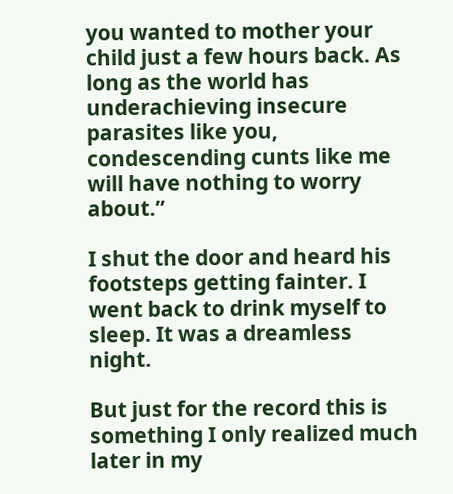you wanted to mother your child just a few hours back. As long as the world has underachieving insecure parasites like you, condescending cunts like me will have nothing to worry about.”

I shut the door and heard his footsteps getting fainter. I went back to drink myself to sleep. It was a dreamless night.

But just for the record this is something I only realized much later in my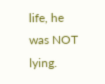life, he was NOT lying.